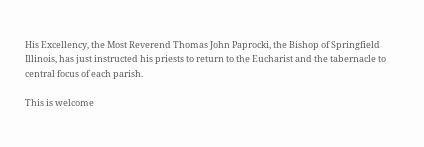His Excellency, the Most Reverend Thomas John Paprocki, the Bishop of Springfield Illinois, has just instructed his priests to return to the Eucharist and the tabernacle to central focus of each parish.

This is welcome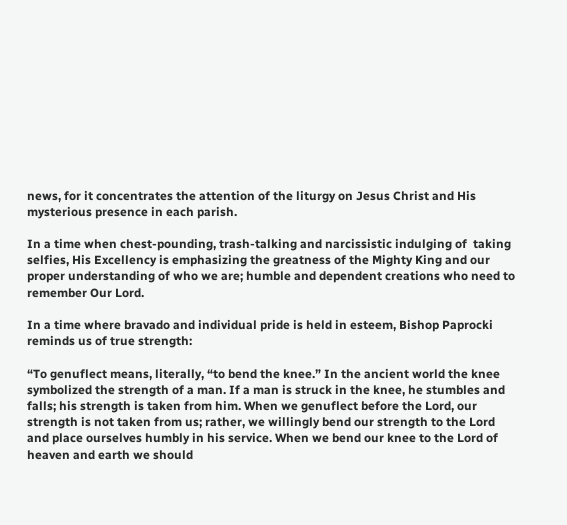news, for it concentrates the attention of the liturgy on Jesus Christ and His mysterious presence in each parish.

In a time when chest-pounding, trash-talking and narcissistic indulging of  taking selfies, His Excellency is emphasizing the greatness of the Mighty King and our proper understanding of who we are; humble and dependent creations who need to remember Our Lord.

In a time where bravado and individual pride is held in esteem, Bishop Paprocki reminds us of true strength:

“To genuflect means, literally, “to bend the knee.” In the ancient world the knee symbolized the strength of a man. If a man is struck in the knee, he stumbles and falls; his strength is taken from him. When we genuflect before the Lord, our strength is not taken from us; rather, we willingly bend our strength to the Lord and place ourselves humbly in his service. When we bend our knee to the Lord of heaven and earth we should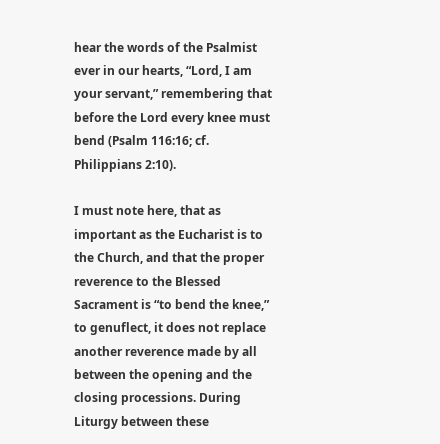hear the words of the Psalmist ever in our hearts, “Lord, I am your servant,” remembering that before the Lord every knee must bend (Psalm 116:16; cf. Philippians 2:10).

I must note here, that as important as the Eucharist is to the Church, and that the proper reverence to the Blessed Sacrament is “to bend the knee,” to genuflect, it does not replace another reverence made by all between the opening and the closing processions. During Liturgy between these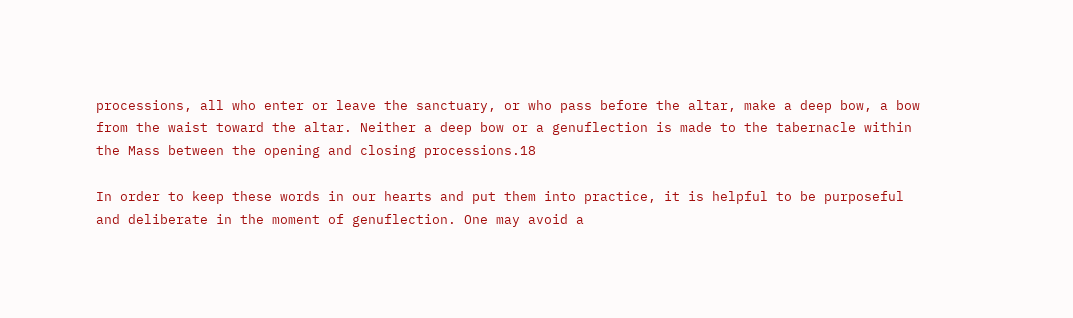processions, all who enter or leave the sanctuary, or who pass before the altar, make a deep bow, a bow from the waist toward the altar. Neither a deep bow or a genuflection is made to the tabernacle within the Mass between the opening and closing processions.18

In order to keep these words in our hearts and put them into practice, it is helpful to be purposeful and deliberate in the moment of genuflection. One may avoid a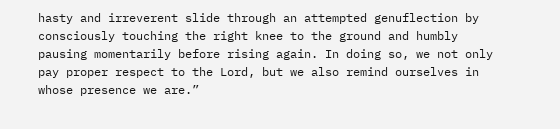hasty and irreverent slide through an attempted genuflection by consciously touching the right knee to the ground and humbly pausing momentarily before rising again. In doing so, we not only pay proper respect to the Lord, but we also remind ourselves in whose presence we are.”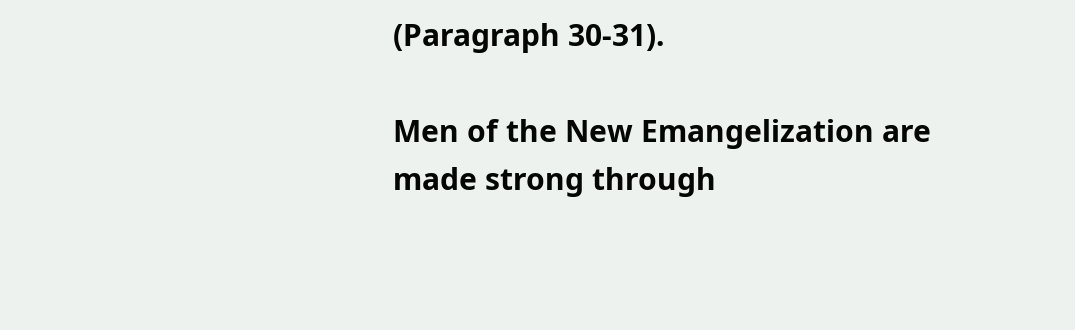(Paragraph 30-31).

Men of the New Emangelization are made strong through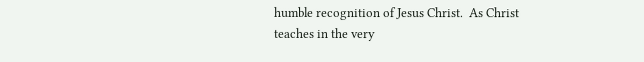humble recognition of Jesus Christ.  As Christ teaches in the very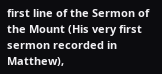first line of the Sermon of the Mount (His very first sermon recorded in Matthew),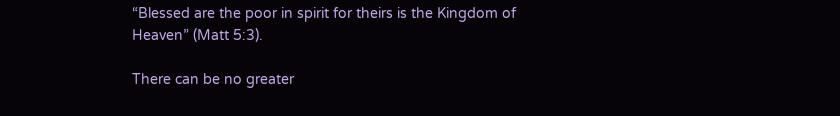“Blessed are the poor in spirit for theirs is the Kingdom of Heaven” (Matt 5:3).

There can be no greater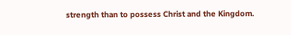strength than to possess Christ and the Kingdom.